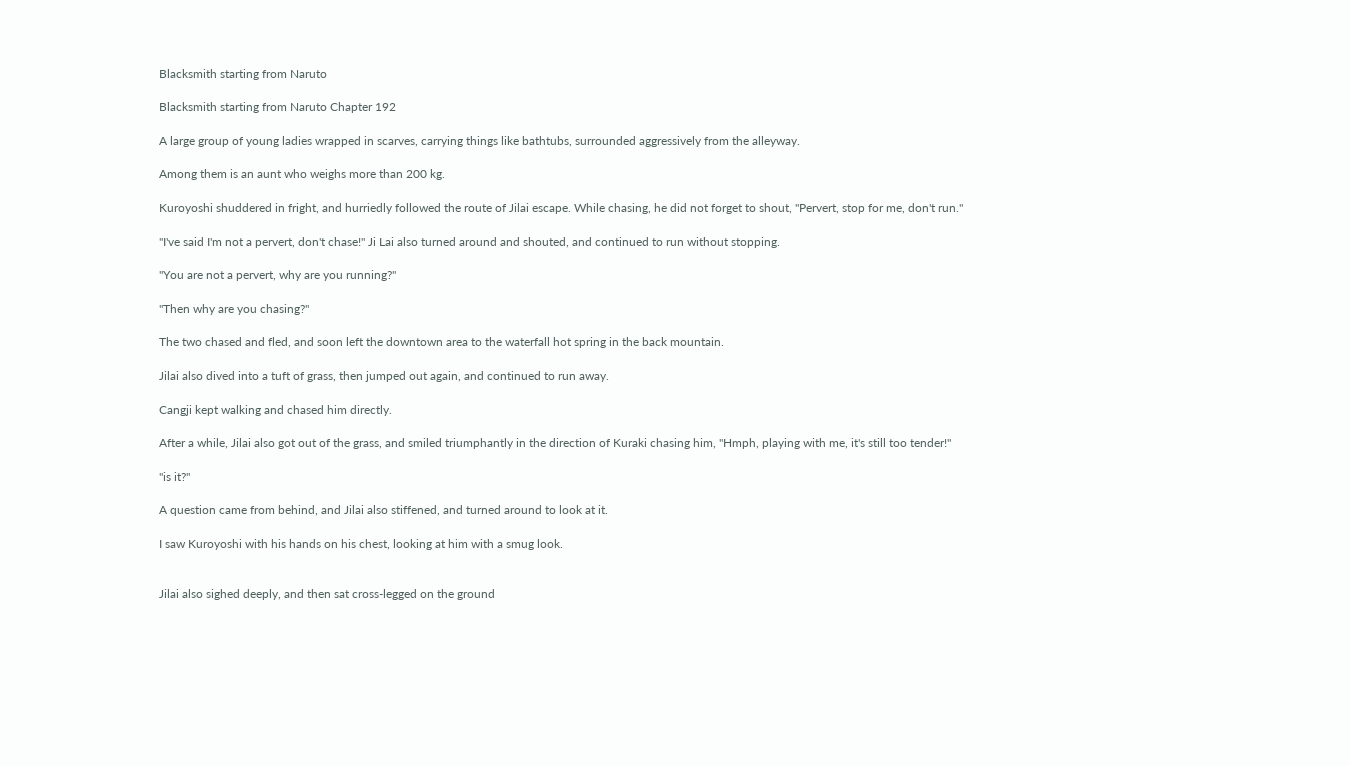Blacksmith starting from Naruto

Blacksmith starting from Naruto Chapter 192

A large group of young ladies wrapped in scarves, carrying things like bathtubs, surrounded aggressively from the alleyway.

Among them is an aunt who weighs more than 200 kg.

Kuroyoshi shuddered in fright, and hurriedly followed the route of Jilai escape. While chasing, he did not forget to shout, "Pervert, stop for me, don't run."

"I've said I'm not a pervert, don't chase!" Ji Lai also turned around and shouted, and continued to run without stopping.

"You are not a pervert, why are you running?"

"Then why are you chasing?"

The two chased and fled, and soon left the downtown area to the waterfall hot spring in the back mountain.

Jilai also dived into a tuft of grass, then jumped out again, and continued to run away.

Cangji kept walking and chased him directly.

After a while, Jilai also got out of the grass, and smiled triumphantly in the direction of Kuraki chasing him, "Hmph, playing with me, it's still too tender!"

"is it?"

A question came from behind, and Jilai also stiffened, and turned around to look at it.

I saw Kuroyoshi with his hands on his chest, looking at him with a smug look.


Jilai also sighed deeply, and then sat cross-legged on the ground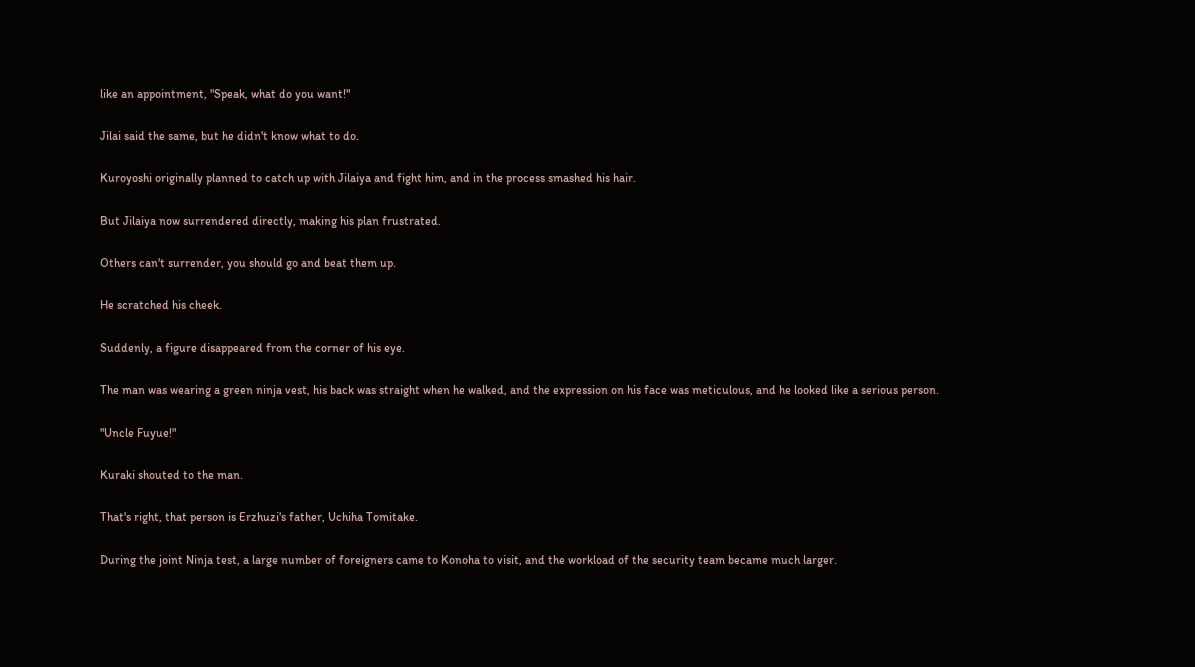like an appointment, "Speak, what do you want!"

Jilai said the same, but he didn't know what to do.

Kuroyoshi originally planned to catch up with Jilaiya and fight him, and in the process smashed his hair.

But Jilaiya now surrendered directly, making his plan frustrated.

Others can't surrender, you should go and beat them up.

He scratched his cheek.

Suddenly, a figure disappeared from the corner of his eye.

The man was wearing a green ninja vest, his back was straight when he walked, and the expression on his face was meticulous, and he looked like a serious person.

"Uncle Fuyue!"

Kuraki shouted to the man.

That's right, that person is Erzhuzi's father, Uchiha Tomitake.

During the joint Ninja test, a large number of foreigners came to Konoha to visit, and the workload of the security team became much larger.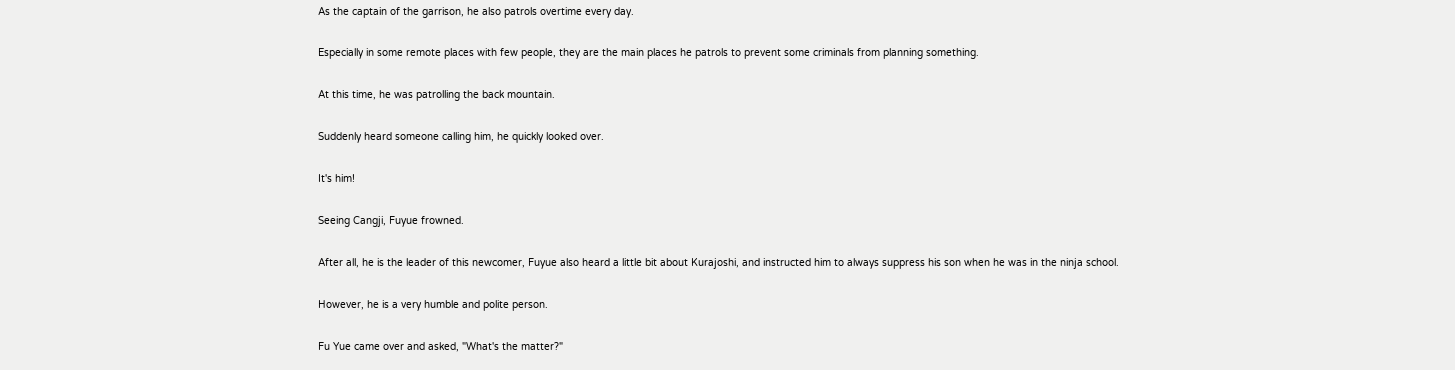As the captain of the garrison, he also patrols overtime every day.

Especially in some remote places with few people, they are the main places he patrols to prevent some criminals from planning something.

At this time, he was patrolling the back mountain.

Suddenly heard someone calling him, he quickly looked over.

It's him!

Seeing Cangji, Fuyue frowned.

After all, he is the leader of this newcomer, Fuyue also heard a little bit about Kurajoshi, and instructed him to always suppress his son when he was in the ninja school.

However, he is a very humble and polite person.

Fu Yue came over and asked, "What's the matter?"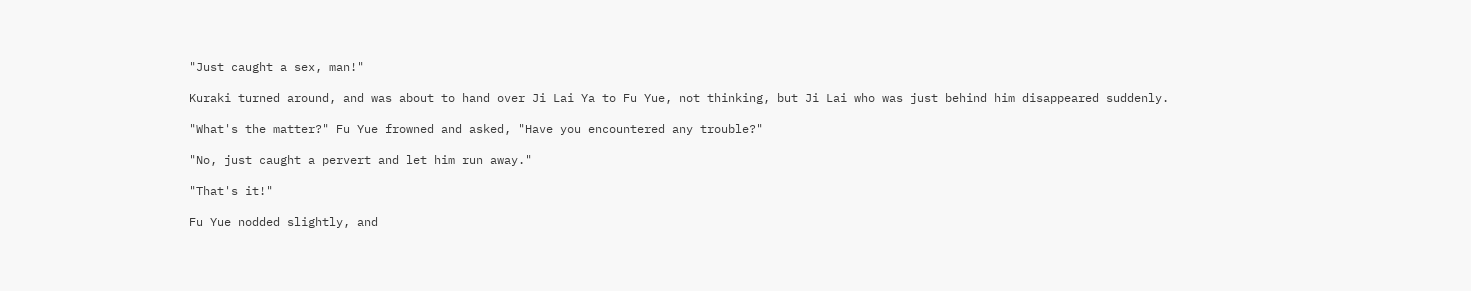"Just caught a sex, man!"

Kuraki turned around, and was about to hand over Ji Lai Ya to Fu Yue, not thinking, but Ji Lai who was just behind him disappeared suddenly.

"What's the matter?" Fu Yue frowned and asked, "Have you encountered any trouble?"

"No, just caught a pervert and let him run away."

"That's it!"

Fu Yue nodded slightly, and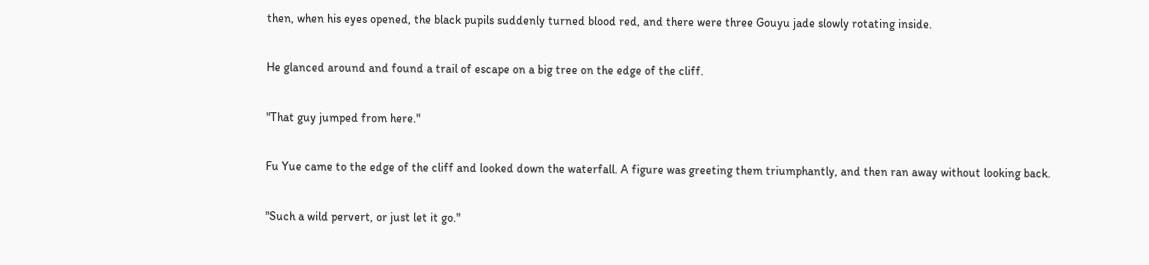then, when his eyes opened, the black pupils suddenly turned blood red, and there were three Gouyu jade slowly rotating inside.

He glanced around and found a trail of escape on a big tree on the edge of the cliff.

"That guy jumped from here."

Fu Yue came to the edge of the cliff and looked down the waterfall. A figure was greeting them triumphantly, and then ran away without looking back.

"Such a wild pervert, or just let it go."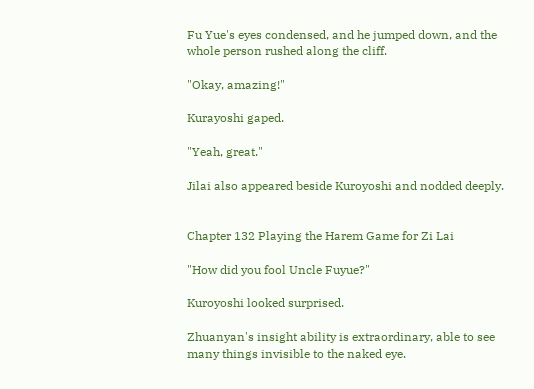Fu Yue's eyes condensed, and he jumped down, and the whole person rushed along the cliff.

"Okay, amazing!"

Kurayoshi gaped.

"Yeah, great."

Jilai also appeared beside Kuroyoshi and nodded deeply.


Chapter 132 Playing the Harem Game for Zi Lai

"How did you fool Uncle Fuyue?"

Kuroyoshi looked surprised.

Zhuanyan's insight ability is extraordinary, able to see many things invisible to the naked eye.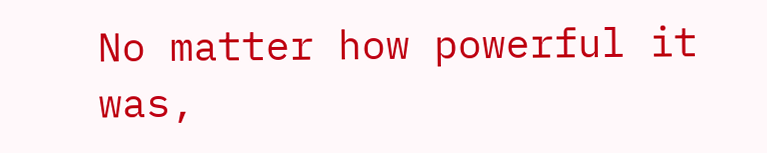No matter how powerful it was,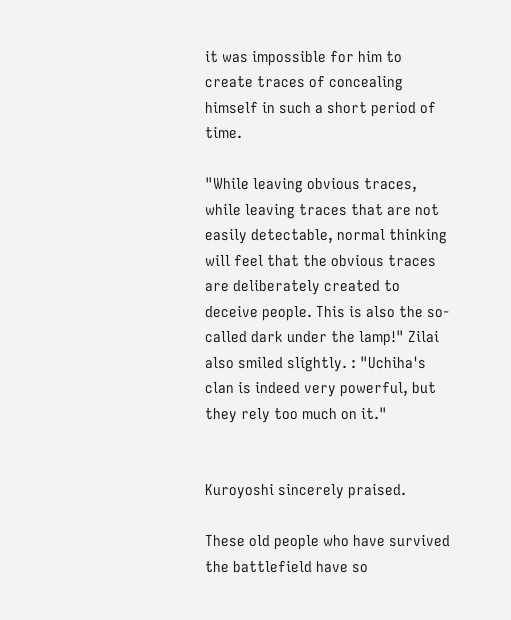it was impossible for him to create traces of concealing himself in such a short period of time.

"While leaving obvious traces, while leaving traces that are not easily detectable, normal thinking will feel that the obvious traces are deliberately created to deceive people. This is also the so-called dark under the lamp!" Zilai also smiled slightly. : "Uchiha's clan is indeed very powerful, but they rely too much on it."


Kuroyoshi sincerely praised.

These old people who have survived the battlefield have so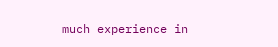much experience in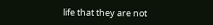life that they are not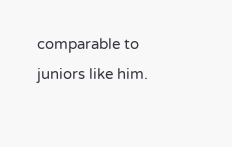comparable to juniors like him.